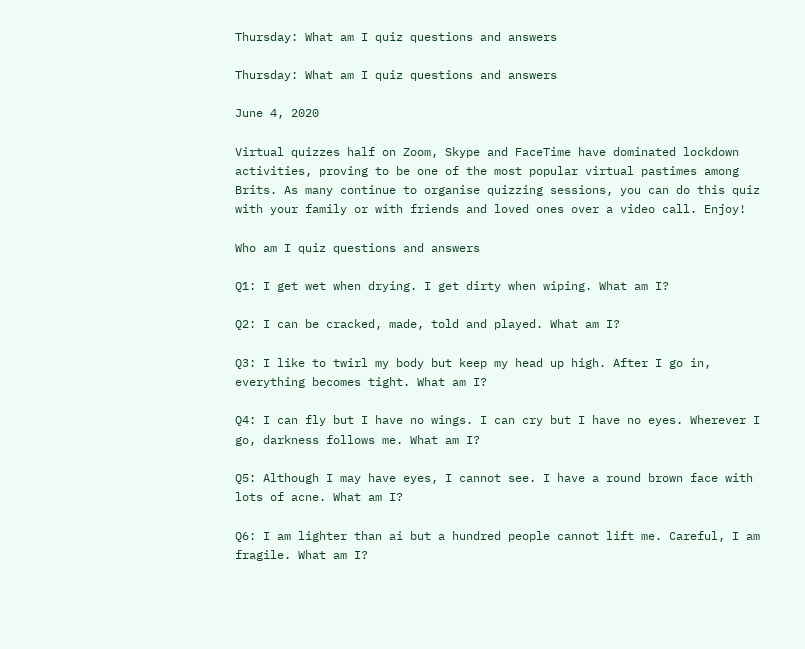Thursday: What am I quiz questions and answers

Thursday: What am I quiz questions and answers

June 4, 2020

Virtual quizzes half on Zoom, Skype and FaceTime have dominated lockdown activities, proving to be one of the most popular virtual pastimes among Brits. As many continue to organise quizzing sessions, you can do this quiz with your family or with friends and loved ones over a video call. Enjoy!

Who am I quiz questions and answers

Q1: I get wet when drying. I get dirty when wiping. What am I?

Q2: I can be cracked, made, told and played. What am I?

Q3: I like to twirl my body but keep my head up high. After I go in, everything becomes tight. What am I?

Q4: I can fly but I have no wings. I can cry but I have no eyes. Wherever I go, darkness follows me. What am I?

Q5: Although I may have eyes, I cannot see. I have a round brown face with lots of acne. What am I?

Q6: I am lighter than ai but a hundred people cannot lift me. Careful, I am fragile. What am I?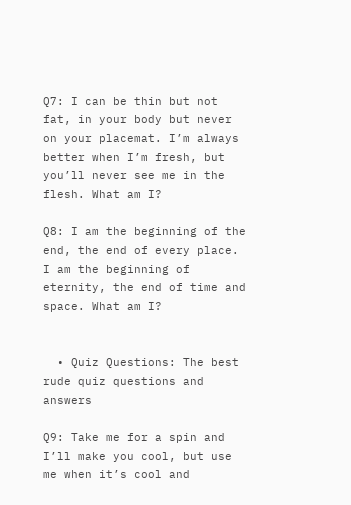Q7: I can be thin but not fat, in your body but never on your placemat. I’m always better when I’m fresh, but you’ll never see me in the flesh. What am I?

Q8: I am the beginning of the end, the end of every place. I am the beginning of eternity, the end of time and space. What am I?


  • Quiz Questions: The best rude quiz questions and answers

Q9: Take me for a spin and I’ll make you cool, but use me when it’s cool and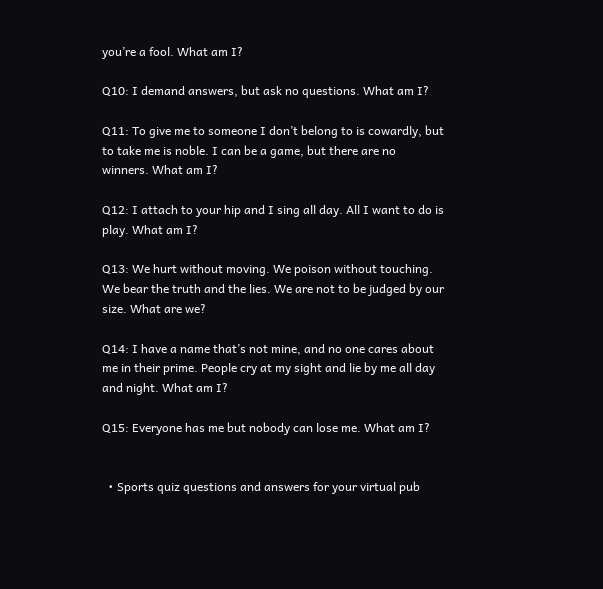you’re a fool. What am I?

Q10: I demand answers, but ask no questions. What am I?

Q11: To give me to someone I don’t belong to is cowardly, but to take me is noble. I can be a game, but there are no winners. What am I?

Q12: I attach to your hip and I sing all day. All I want to do is play. What am I?

Q13: We hurt without moving. We poison without touching. We bear the truth and the lies. We are not to be judged by our size. What are we?

Q14: I have a name that’s not mine, and no one cares about me in their prime. People cry at my sight and lie by me all day and night. What am I?

Q15: Everyone has me but nobody can lose me. What am I?


  • Sports quiz questions and answers for your virtual pub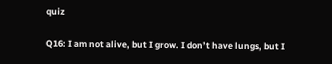quiz

Q16: I am not alive, but I grow. I don’t have lungs, but I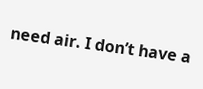need air. I don’t have a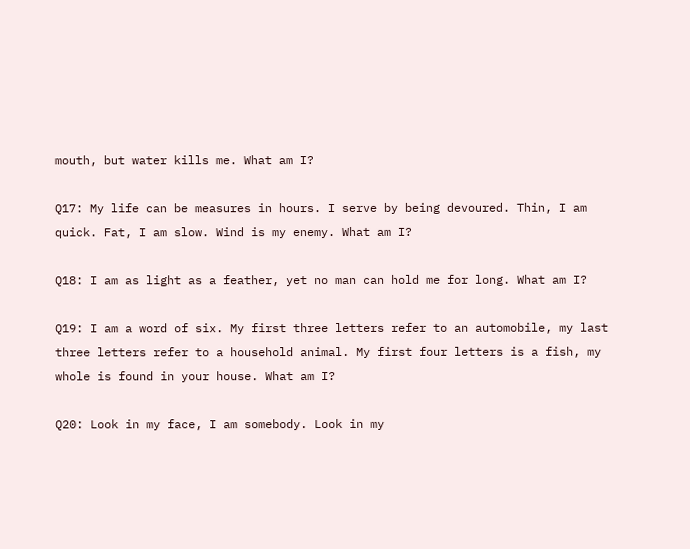mouth, but water kills me. What am I?

Q17: My life can be measures in hours. I serve by being devoured. Thin, I am quick. Fat, I am slow. Wind is my enemy. What am I?

Q18: I am as light as a feather, yet no man can hold me for long. What am I?

Q19: I am a word of six. My first three letters refer to an automobile, my last three letters refer to a household animal. My first four letters is a fish, my whole is found in your house. What am I?

Q20: Look in my face, I am somebody. Look in my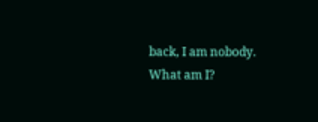back, I am nobody. What am I?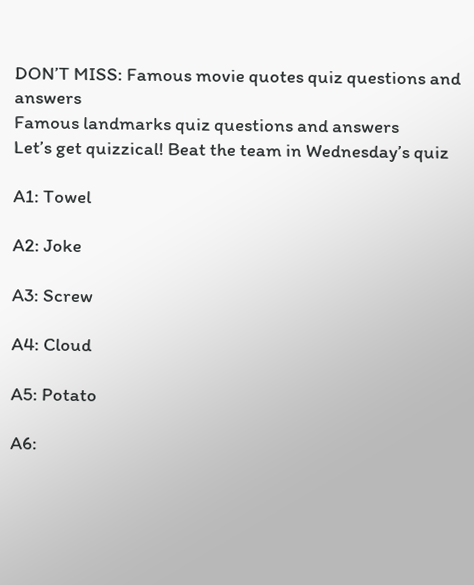DON’T MISS: Famous movie quotes quiz questions and answers
Famous landmarks quiz questions and answers
Let’s get quizzical! Beat the team in Wednesday’s quiz

A1: Towel

A2: Joke

A3: Screw

A4: Cloud

A5: Potato

A6: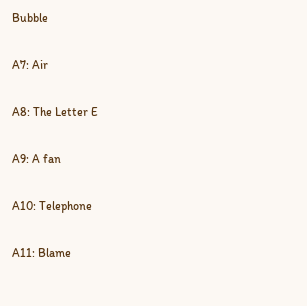Bubble

A7: Air

A8: The Letter E

A9: A fan

A10: Telephone

A11: Blame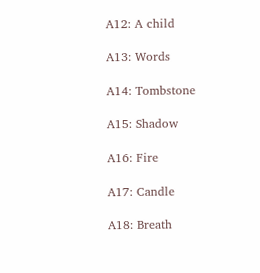A12: A child

A13: Words

A14: Tombstone

A15: Shadow

A16: Fire

A17: Candle

A18: Breath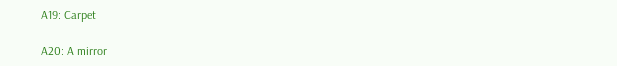A19: Carpet

A20: A mirror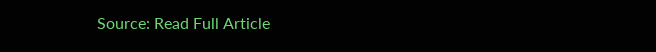Source: Read Full Article